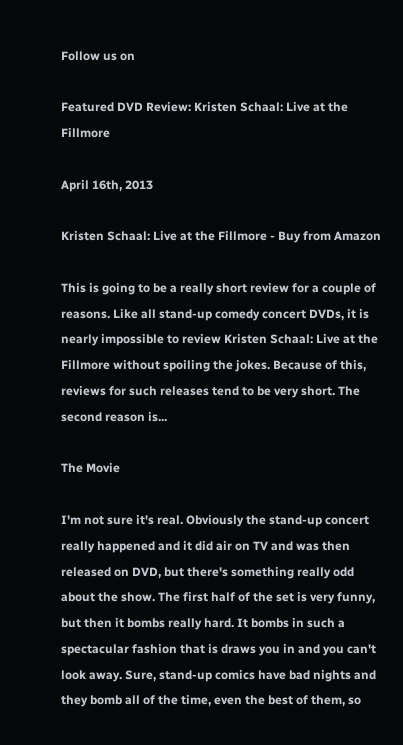Follow us on

Featured DVD Review: Kristen Schaal: Live at the Fillmore

April 16th, 2013

Kristen Schaal: Live at the Fillmore - Buy from Amazon

This is going to be a really short review for a couple of reasons. Like all stand-up comedy concert DVDs, it is nearly impossible to review Kristen Schaal: Live at the Fillmore without spoiling the jokes. Because of this, reviews for such releases tend to be very short. The second reason is...

The Movie

I'm not sure it's real. Obviously the stand-up concert really happened and it did air on TV and was then released on DVD, but there's something really odd about the show. The first half of the set is very funny, but then it bombs really hard. It bombs in such a spectacular fashion that is draws you in and you can't look away. Sure, stand-up comics have bad nights and they bomb all of the time, even the best of them, so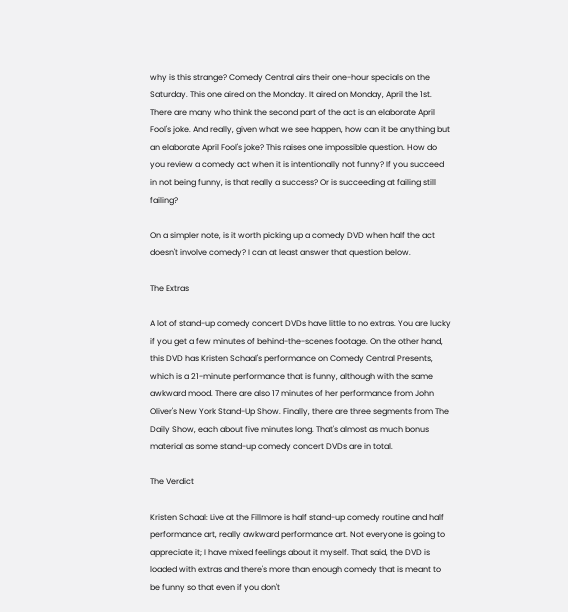why is this strange? Comedy Central airs their one-hour specials on the Saturday. This one aired on the Monday. It aired on Monday, April the 1st. There are many who think the second part of the act is an elaborate April Fool's joke. And really, given what we see happen, how can it be anything but an elaborate April Fool's joke? This raises one impossible question. How do you review a comedy act when it is intentionally not funny? If you succeed in not being funny, is that really a success? Or is succeeding at failing still failing?

On a simpler note, is it worth picking up a comedy DVD when half the act doesn't involve comedy? I can at least answer that question below.

The Extras

A lot of stand-up comedy concert DVDs have little to no extras. You are lucky if you get a few minutes of behind-the-scenes footage. On the other hand, this DVD has Kristen Schaal's performance on Comedy Central Presents, which is a 21-minute performance that is funny, although with the same awkward mood. There are also 17 minutes of her performance from John Oliver's New York Stand-Up Show. Finally, there are three segments from The Daily Show, each about five minutes long. That's almost as much bonus material as some stand-up comedy concert DVDs are in total.

The Verdict

Kristen Schaal: Live at the Fillmore is half stand-up comedy routine and half performance art, really awkward performance art. Not everyone is going to appreciate it; I have mixed feelings about it myself. That said, the DVD is loaded with extras and there's more than enough comedy that is meant to be funny so that even if you don't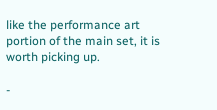like the performance art portion of the main set, it is worth picking up.

-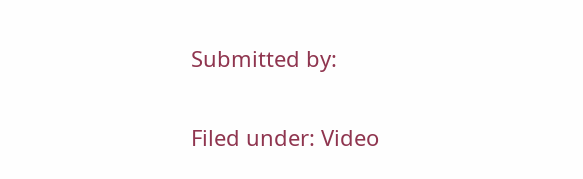Submitted by:

Filed under: Video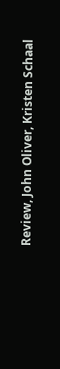Review, John Oliver, Kristen Schaal